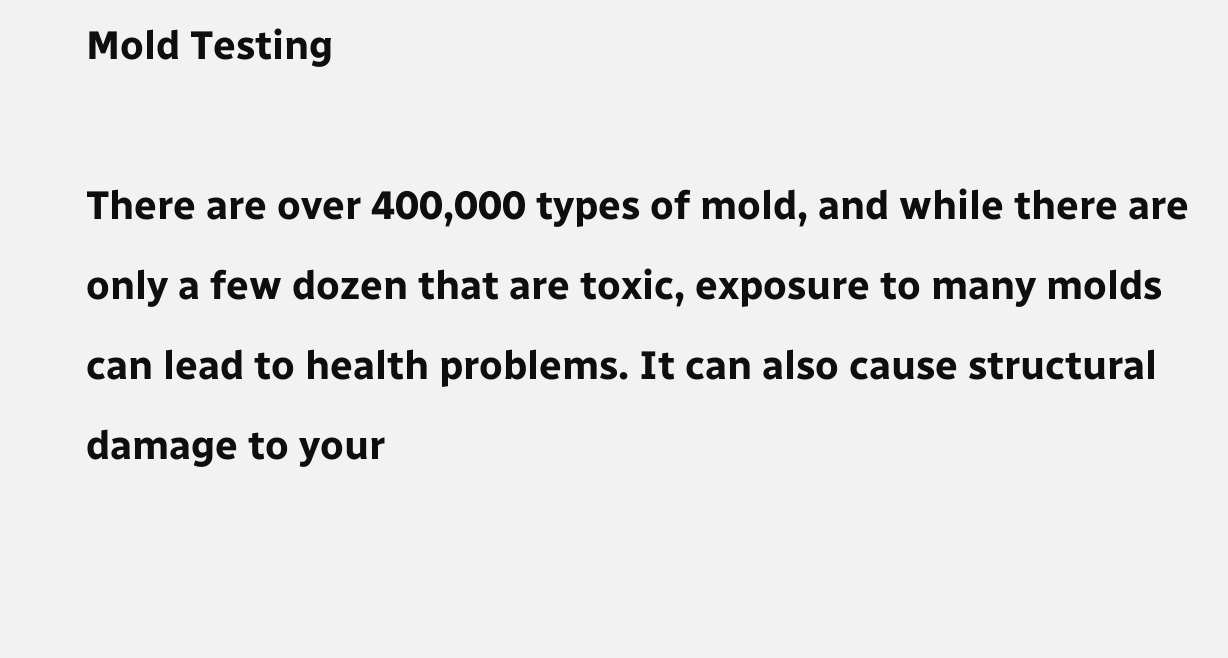Mold Testing

There are over 400,000 types of mold, and while there are only a few dozen that are toxic, exposure to many molds can lead to health problems. It can also cause structural damage to your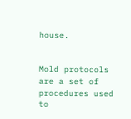house.


Mold protocols are a set of procedures used to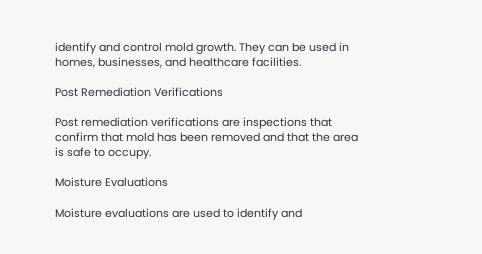identify and control mold growth. They can be used in homes, businesses, and healthcare facilities.

Post Remediation Verifications

Post remediation verifications are inspections that confirm that mold has been removed and that the area is safe to occupy.

Moisture Evaluations

Moisture evaluations are used to identify and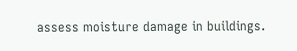assess moisture damage in buildings.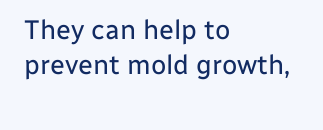They can help to prevent mold growth,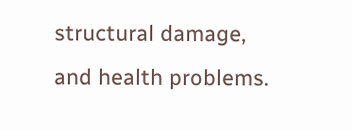structural damage, and health problems.